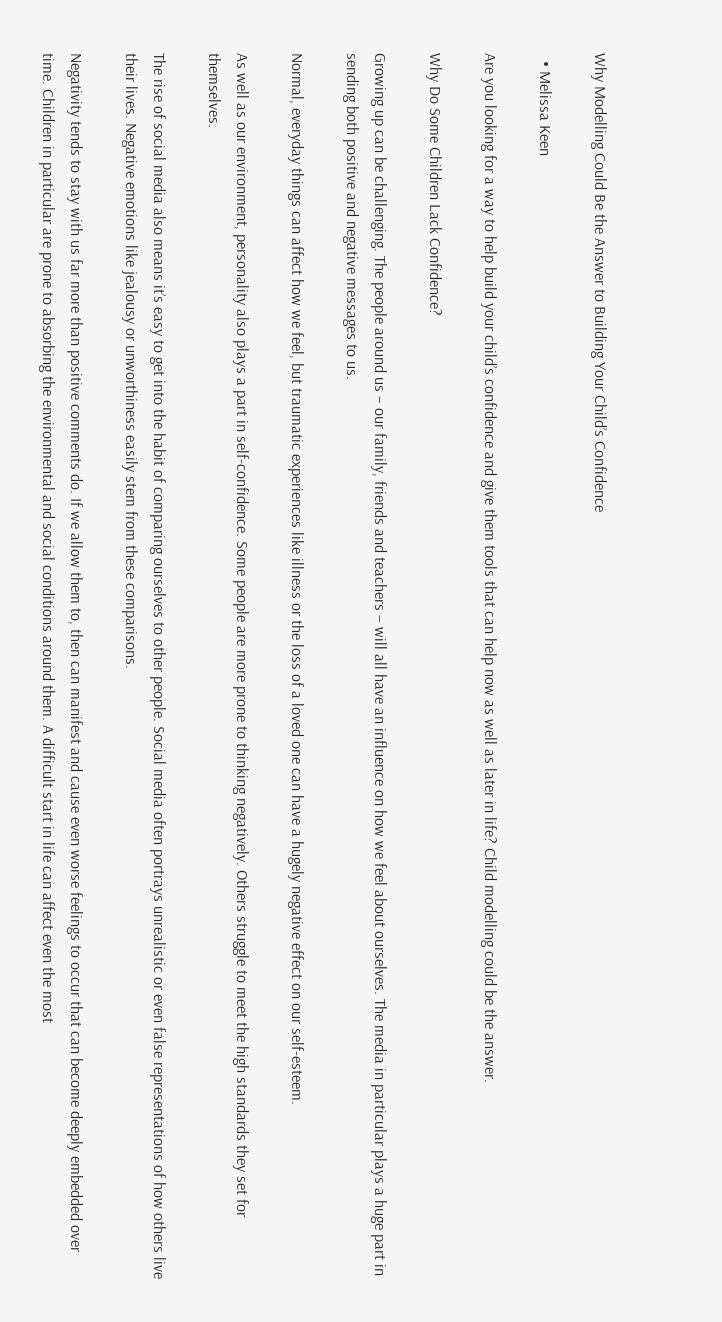Why Modelling Could Be the Answer to Building Your Child’s Confidence

  • Melissa Keen

Are you looking for a way to help build your child’s confidence and give them tools that can help now as well as later in life? Child modelling could be the answer.

Why Do Some Children Lack Confidence?

Growing up can be challenging. The people around us – our family, friends and teachers – will all have an influence on how we feel about ourselves. The media in particular plays a huge part in sending both positive and negative messages to us.

Normal, everyday things can affect how we feel, but traumatic experiences like illness or the loss of a loved one can have a hugely negative effect on our self-esteem.

As well as our environment, personality also plays a part in self-confidence. Some people are more prone to thinking negatively. Others struggle to meet the high standards they set for themselves.

The rise of social media also means it’s easy to get into the habit of comparing ourselves to other people. Social media often portrays unrealistic or even false representations of how others live their lives. Negative emotions like jealousy or unworthiness easily stem from these comparisons.

Negativity tends to stay with us far more than positive comments do. If we allow them to, then can manifest and cause even worse feelings to occur that can become deeply embedded over time. Children in particular are prone to absorbing the environmental and social conditions around them. A difficult start in life can affect even the most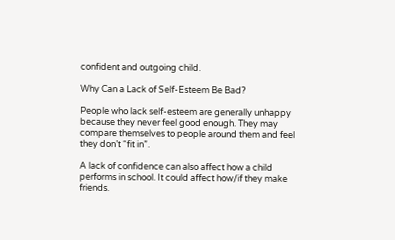confident and outgoing child.

Why Can a Lack of Self-Esteem Be Bad?

People who lack self-esteem are generally unhappy because they never feel good enough. They may compare themselves to people around them and feel they don’t “fit in”.

A lack of confidence can also affect how a child performs in school. It could affect how/if they make friends.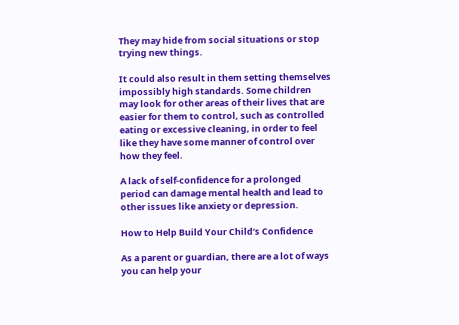They may hide from social situations or stop trying new things.

It could also result in them setting themselves impossibly high standards. Some children may look for other areas of their lives that are easier for them to control, such as controlled eating or excessive cleaning, in order to feel like they have some manner of control over how they feel.

A lack of self-confidence for a prolonged period can damage mental health and lead to other issues like anxiety or depression.

How to Help Build Your Child’s Confidence

As a parent or guardian, there are a lot of ways you can help your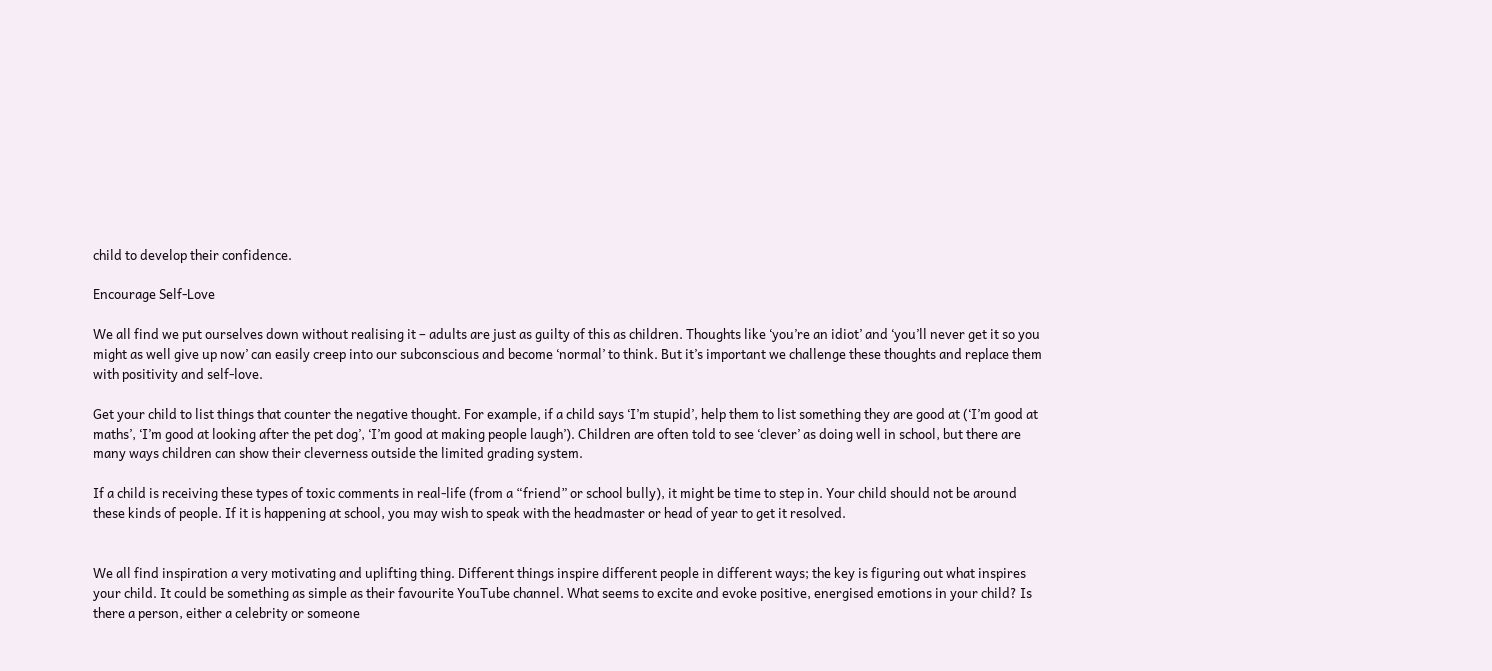child to develop their confidence.

Encourage Self-Love

We all find we put ourselves down without realising it – adults are just as guilty of this as children. Thoughts like ‘you’re an idiot’ and ‘you’ll never get it so you might as well give up now’ can easily creep into our subconscious and become ‘normal’ to think. But it’s important we challenge these thoughts and replace them with positivity and self-love.

Get your child to list things that counter the negative thought. For example, if a child says ‘I’m stupid’, help them to list something they are good at (‘I’m good at maths’, ‘I’m good at looking after the pet dog’, ‘I’m good at making people laugh’). Children are often told to see ‘clever’ as doing well in school, but there are many ways children can show their cleverness outside the limited grading system.

If a child is receiving these types of toxic comments in real-life (from a “friend” or school bully), it might be time to step in. Your child should not be around these kinds of people. If it is happening at school, you may wish to speak with the headmaster or head of year to get it resolved.


We all find inspiration a very motivating and uplifting thing. Different things inspire different people in different ways; the key is figuring out what inspires your child. It could be something as simple as their favourite YouTube channel. What seems to excite and evoke positive, energised emotions in your child? Is there a person, either a celebrity or someone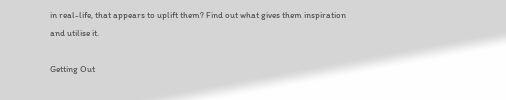in real-life, that appears to uplift them? Find out what gives them inspiration and utilise it.

Getting Out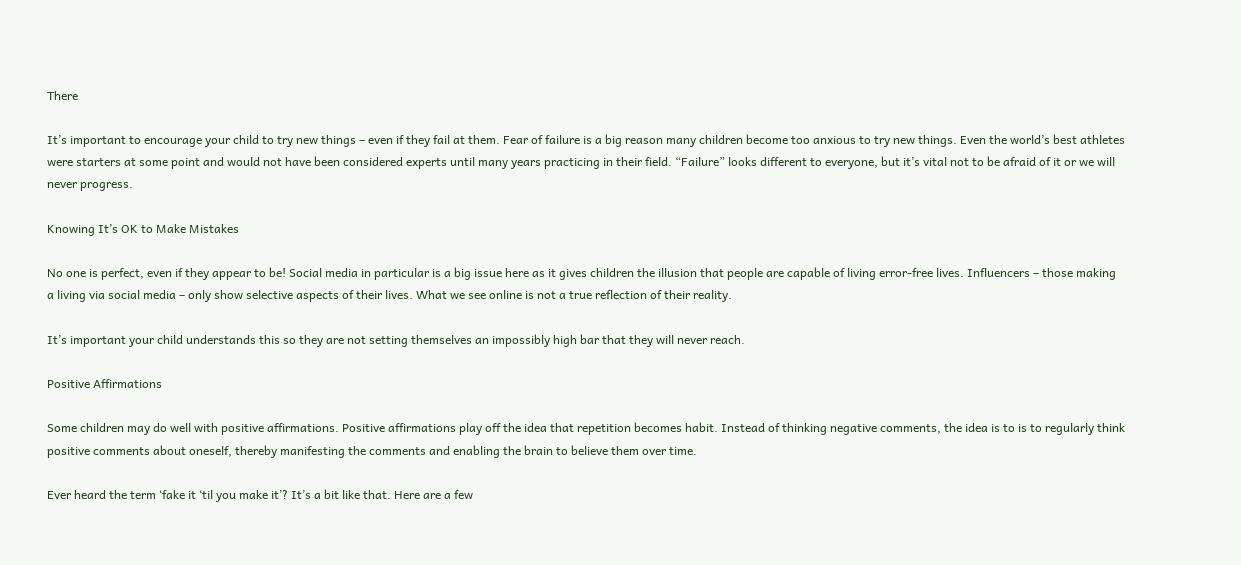There

It’s important to encourage your child to try new things – even if they fail at them. Fear of failure is a big reason many children become too anxious to try new things. Even the world’s best athletes were starters at some point and would not have been considered experts until many years practicing in their field. “Failure” looks different to everyone, but it’s vital not to be afraid of it or we will never progress.

Knowing It’s OK to Make Mistakes

No one is perfect, even if they appear to be! Social media in particular is a big issue here as it gives children the illusion that people are capable of living error-free lives. Influencers – those making a living via social media – only show selective aspects of their lives. What we see online is not a true reflection of their reality.

It’s important your child understands this so they are not setting themselves an impossibly high bar that they will never reach.

Positive Affirmations

Some children may do well with positive affirmations. Positive affirmations play off the idea that repetition becomes habit. Instead of thinking negative comments, the idea is to is to regularly think positive comments about oneself, thereby manifesting the comments and enabling the brain to believe them over time.

Ever heard the term ‘fake it ‘til you make it’? It’s a bit like that. Here are a few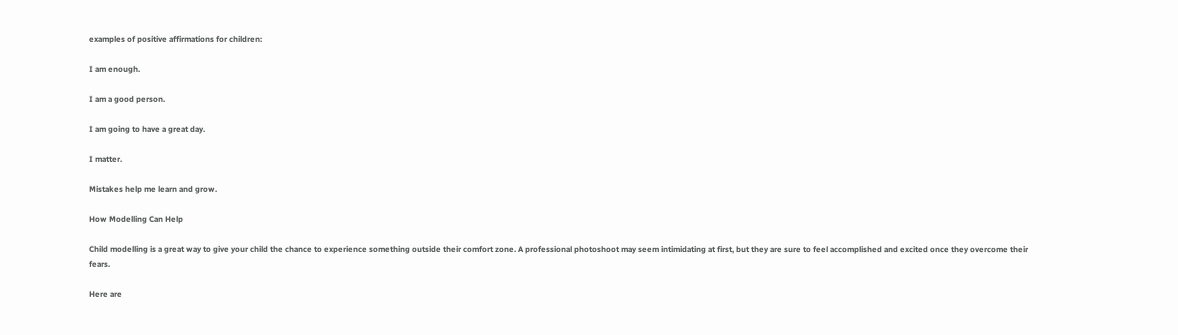examples of positive affirmations for children:

I am enough.

I am a good person.

I am going to have a great day.

I matter.

Mistakes help me learn and grow.

How Modelling Can Help

Child modelling is a great way to give your child the chance to experience something outside their comfort zone. A professional photoshoot may seem intimidating at first, but they are sure to feel accomplished and excited once they overcome their fears.

Here are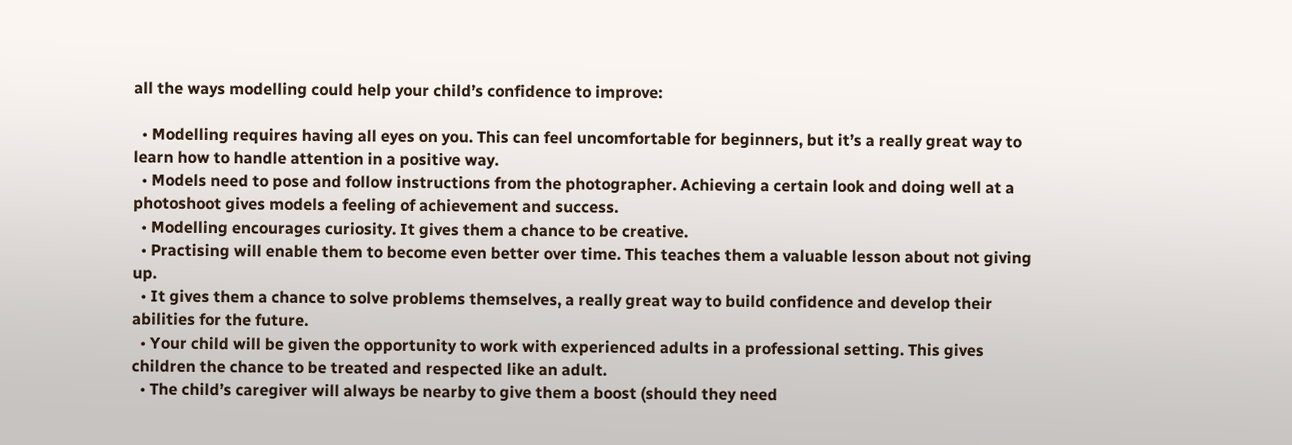all the ways modelling could help your child’s confidence to improve:

  • Modelling requires having all eyes on you. This can feel uncomfortable for beginners, but it’s a really great way to learn how to handle attention in a positive way.
  • Models need to pose and follow instructions from the photographer. Achieving a certain look and doing well at a photoshoot gives models a feeling of achievement and success.
  • Modelling encourages curiosity. It gives them a chance to be creative.
  • Practising will enable them to become even better over time. This teaches them a valuable lesson about not giving up.
  • It gives them a chance to solve problems themselves, a really great way to build confidence and develop their abilities for the future.
  • Your child will be given the opportunity to work with experienced adults in a professional setting. This gives children the chance to be treated and respected like an adult.
  • The child’s caregiver will always be nearby to give them a boost (should they need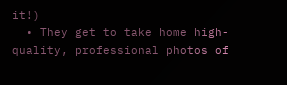it!)
  • They get to take home high-quality, professional photos of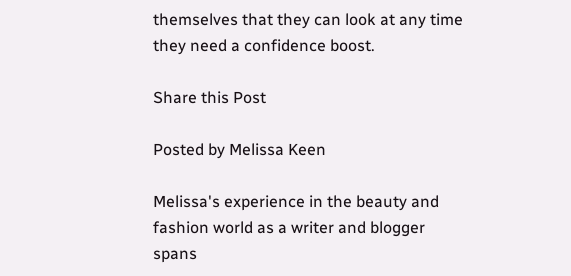themselves that they can look at any time they need a confidence boost.

Share this Post

Posted by Melissa Keen

Melissa's experience in the beauty and fashion world as a writer and blogger spans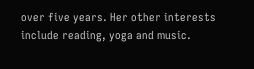over five years. Her other interests include reading, yoga and music.